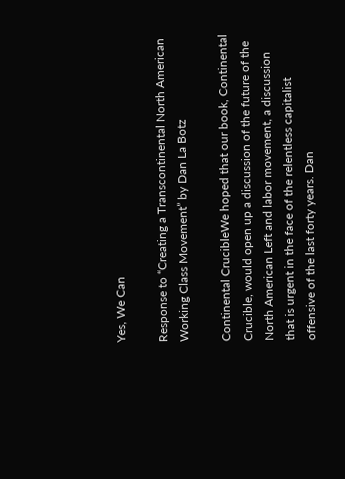Yes, We Can

Response to “Creating a Transcontinental North American Working Class Movement” by Dan La Botz

Continental CrucibleWe hoped that our book, Continental Crucible, would open up a discussion of the future of the North American Left and labor movement, a discussion that is urgent in the face of the relentless capitalist offensive of the last forty years. Dan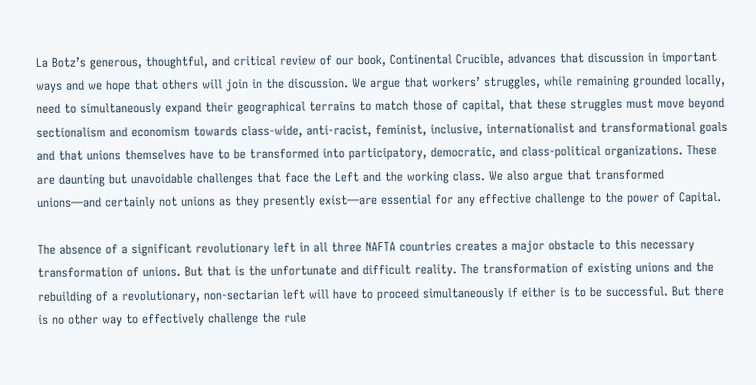La Botz’s generous, thoughtful, and critical review of our book, Continental Crucible, advances that discussion in important ways and we hope that others will join in the discussion. We argue that workers’ struggles, while remaining grounded locally, need to simultaneously expand their geographical terrains to match those of capital, that these struggles must move beyond sectionalism and economism towards class-wide, anti-racist, feminist, inclusive, internationalist and transformational goals and that unions themselves have to be transformed into participatory, democratic, and class-political organizations. These are daunting but unavoidable challenges that face the Left and the working class. We also argue that transformed unions—and certainly not unions as they presently exist—are essential for any effective challenge to the power of Capital.

The absence of a significant revolutionary left in all three NAFTA countries creates a major obstacle to this necessary transformation of unions. But that is the unfortunate and difficult reality. The transformation of existing unions and the rebuilding of a revolutionary, non-sectarian left will have to proceed simultaneously if either is to be successful. But there is no other way to effectively challenge the rule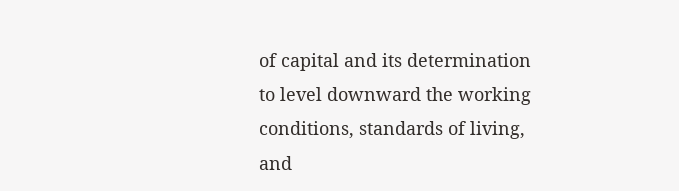of capital and its determination to level downward the working conditions, standards of living, and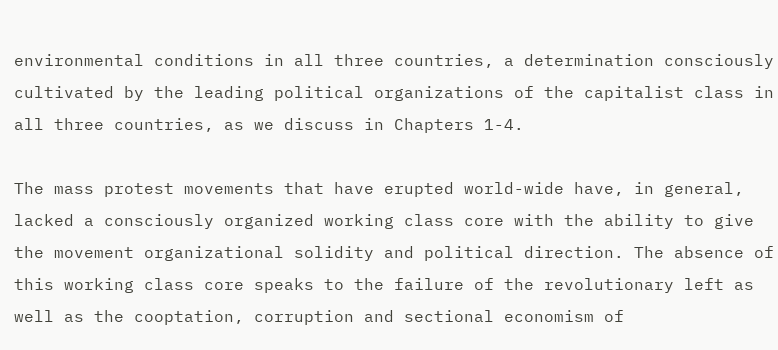environmental conditions in all three countries, a determination consciously cultivated by the leading political organizations of the capitalist class in all three countries, as we discuss in Chapters 1-4.

The mass protest movements that have erupted world-wide have, in general, lacked a consciously organized working class core with the ability to give the movement organizational solidity and political direction. The absence of this working class core speaks to the failure of the revolutionary left as well as the cooptation, corruption and sectional economism of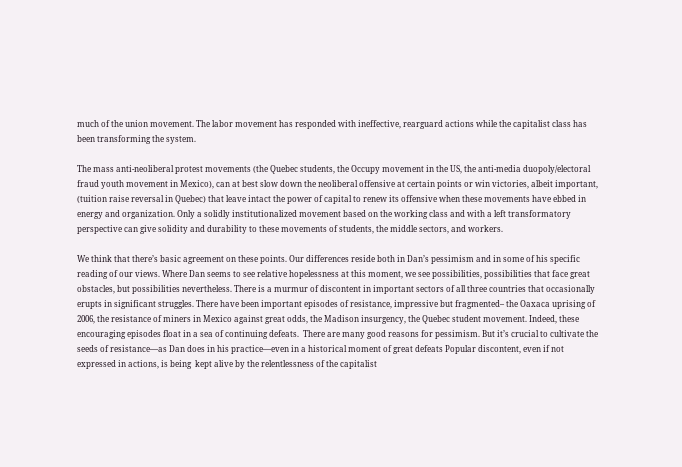much of the union movement. The labor movement has responded with ineffective, rearguard actions while the capitalist class has been transforming the system.

The mass anti-neoliberal protest movements (the Quebec students, the Occupy movement in the US, the anti-media duopoly/electoral fraud youth movement in Mexico), can at best slow down the neoliberal offensive at certain points or win victories, albeit important, (tuition raise reversal in Quebec) that leave intact the power of capital to renew its offensive when these movements have ebbed in energy and organization. Only a solidly institutionalized movement based on the working class and with a left transformatory perspective can give solidity and durability to these movements of students, the middle sectors, and workers.

We think that there’s basic agreement on these points. Our differences reside both in Dan’s pessimism and in some of his specific reading of our views. Where Dan seems to see relative hopelessness at this moment, we see possibilities, possibilities that face great obstacles, but possibilities nevertheless. There is a murmur of discontent in important sectors of all three countries that occasionally erupts in significant struggles. There have been important episodes of resistance, impressive but fragmented– the Oaxaca uprising of 2006, the resistance of miners in Mexico against great odds, the Madison insurgency, the Quebec student movement. Indeed, these encouraging episodes float in a sea of continuing defeats.  There are many good reasons for pessimism. But it’s crucial to cultivate the seeds of resistance—as Dan does in his practice—even in a historical moment of great defeats Popular discontent, even if not expressed in actions, is being  kept alive by the relentlessness of the capitalist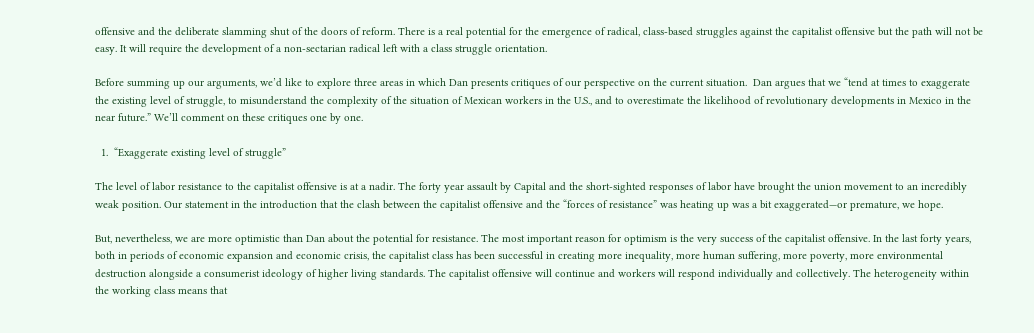offensive and the deliberate slamming shut of the doors of reform. There is a real potential for the emergence of radical, class-based struggles against the capitalist offensive but the path will not be easy. It will require the development of a non-sectarian radical left with a class struggle orientation.

Before summing up our arguments, we’d like to explore three areas in which Dan presents critiques of our perspective on the current situation.  Dan argues that we “tend at times to exaggerate the existing level of struggle, to misunderstand the complexity of the situation of Mexican workers in the U.S., and to overestimate the likelihood of revolutionary developments in Mexico in the near future.” We’ll comment on these critiques one by one.

  1.  “Exaggerate existing level of struggle”

The level of labor resistance to the capitalist offensive is at a nadir. The forty year assault by Capital and the short-sighted responses of labor have brought the union movement to an incredibly weak position. Our statement in the introduction that the clash between the capitalist offensive and the “forces of resistance” was heating up was a bit exaggerated—or premature, we hope.

But, nevertheless, we are more optimistic than Dan about the potential for resistance. The most important reason for optimism is the very success of the capitalist offensive. In the last forty years, both in periods of economic expansion and economic crisis, the capitalist class has been successful in creating more inequality, more human suffering, more poverty, more environmental destruction alongside a consumerist ideology of higher living standards. The capitalist offensive will continue and workers will respond individually and collectively. The heterogeneity within the working class means that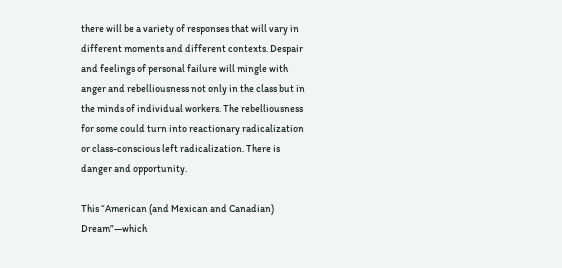there will be a variety of responses that will vary in different moments and different contexts. Despair and feelings of personal failure will mingle with anger and rebelliousness not only in the class but in the minds of individual workers. The rebelliousness for some could turn into reactionary radicalization or class-conscious left radicalization. There is danger and opportunity.

This “American (and Mexican and Canadian) Dream”—which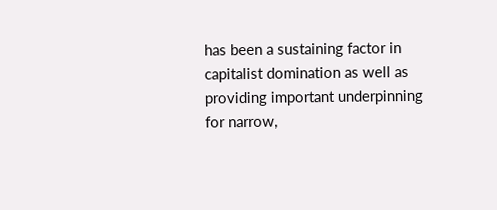has been a sustaining factor in capitalist domination as well as providing important underpinning for narrow,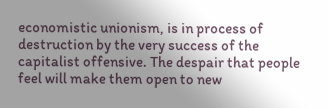economistic unionism, is in process of destruction by the very success of the capitalist offensive. The despair that people feel will make them open to new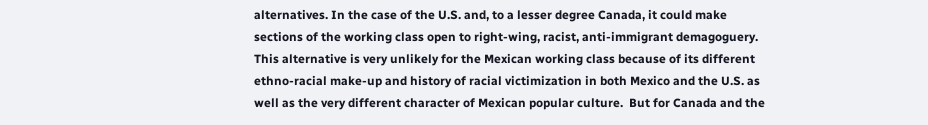alternatives. In the case of the U.S. and, to a lesser degree Canada, it could make sections of the working class open to right-wing, racist, anti-immigrant demagoguery. This alternative is very unlikely for the Mexican working class because of its different ethno-racial make-up and history of racial victimization in both Mexico and the U.S. as well as the very different character of Mexican popular culture.  But for Canada and the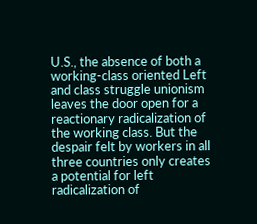U.S., the absence of both a working-class oriented Left and class struggle unionism leaves the door open for a reactionary radicalization of the working class. But the despair felt by workers in all three countries only creates a potential for left radicalization of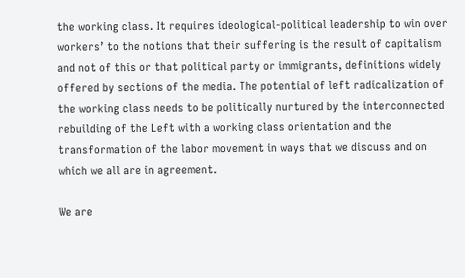the working class. It requires ideological-political leadership to win over workers’ to the notions that their suffering is the result of capitalism and not of this or that political party or immigrants, definitions widely offered by sections of the media. The potential of left radicalization of the working class needs to be politically nurtured by the interconnected rebuilding of the Left with a working class orientation and the transformation of the labor movement in ways that we discuss and on which we all are in agreement.

We are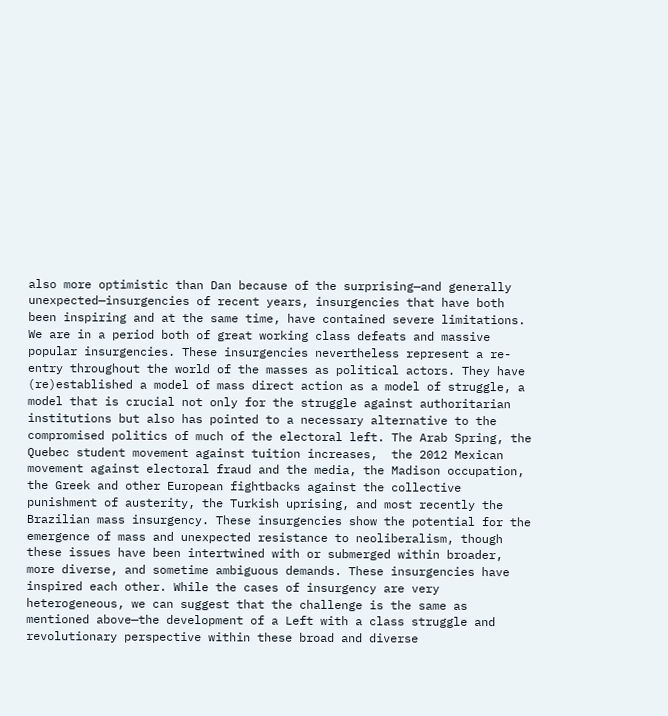also more optimistic than Dan because of the surprising—and generally unexpected—insurgencies of recent years, insurgencies that have both been inspiring and at the same time, have contained severe limitations. We are in a period both of great working class defeats and massive popular insurgencies. These insurgencies nevertheless represent a re-entry throughout the world of the masses as political actors. They have (re)established a model of mass direct action as a model of struggle, a model that is crucial not only for the struggle against authoritarian institutions but also has pointed to a necessary alternative to the compromised politics of much of the electoral left. The Arab Spring, the Quebec student movement against tuition increases,  the 2012 Mexican movement against electoral fraud and the media, the Madison occupation, the Greek and other European fightbacks against the collective punishment of austerity, the Turkish uprising, and most recently the Brazilian mass insurgency. These insurgencies show the potential for the emergence of mass and unexpected resistance to neoliberalism, though these issues have been intertwined with or submerged within broader, more diverse, and sometime ambiguous demands. These insurgencies have inspired each other. While the cases of insurgency are very heterogeneous, we can suggest that the challenge is the same as mentioned above—the development of a Left with a class struggle and revolutionary perspective within these broad and diverse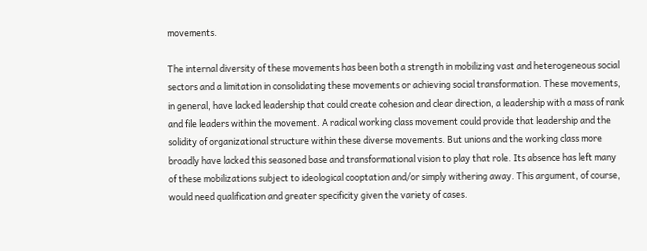movements.

The internal diversity of these movements has been both a strength in mobilizing vast and heterogeneous social sectors and a limitation in consolidating these movements or achieving social transformation. These movements, in general, have lacked leadership that could create cohesion and clear direction, a leadership with a mass of rank and file leaders within the movement. A radical working class movement could provide that leadership and the solidity of organizational structure within these diverse movements. But unions and the working class more broadly have lacked this seasoned base and transformational vision to play that role. Its absence has left many of these mobilizations subject to ideological cooptation and/or simply withering away. This argument, of course, would need qualification and greater specificity given the variety of cases.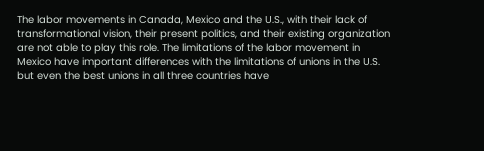The labor movements in Canada, Mexico and the U.S., with their lack of transformational vision, their present politics, and their existing organization are not able to play this role. The limitations of the labor movement in Mexico have important differences with the limitations of unions in the U.S. but even the best unions in all three countries have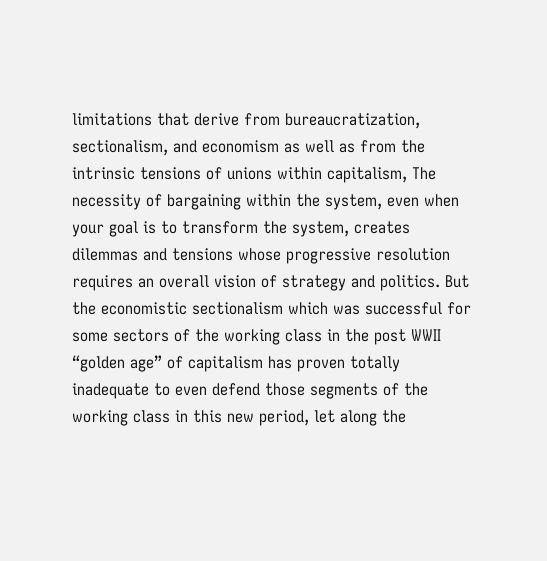limitations that derive from bureaucratization, sectionalism, and economism as well as from the intrinsic tensions of unions within capitalism, The necessity of bargaining within the system, even when your goal is to transform the system, creates dilemmas and tensions whose progressive resolution requires an overall vision of strategy and politics. But the economistic sectionalism which was successful for some sectors of the working class in the post WWII “golden age” of capitalism has proven totally inadequate to even defend those segments of the working class in this new period, let along the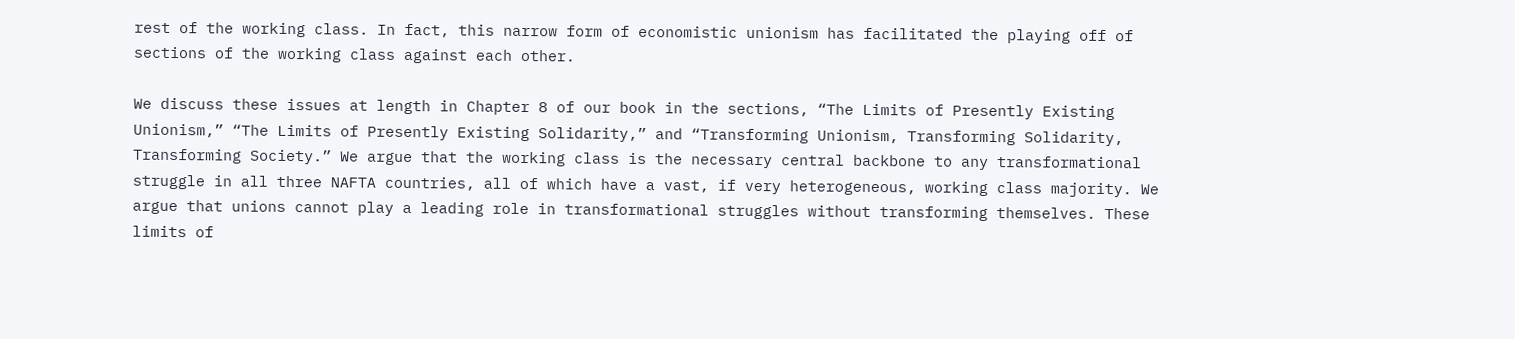rest of the working class. In fact, this narrow form of economistic unionism has facilitated the playing off of sections of the working class against each other.

We discuss these issues at length in Chapter 8 of our book in the sections, “The Limits of Presently Existing Unionism,” “The Limits of Presently Existing Solidarity,” and “Transforming Unionism, Transforming Solidarity, Transforming Society.” We argue that the working class is the necessary central backbone to any transformational struggle in all three NAFTA countries, all of which have a vast, if very heterogeneous, working class majority. We argue that unions cannot play a leading role in transformational struggles without transforming themselves. These limits of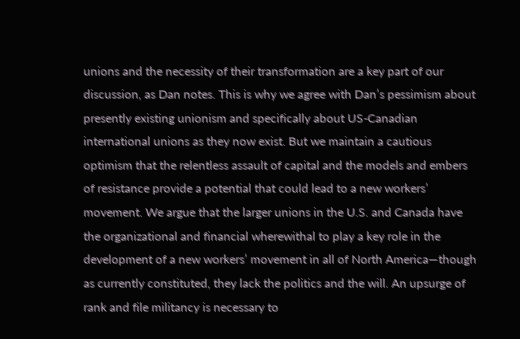unions and the necessity of their transformation are a key part of our discussion, as Dan notes. This is why we agree with Dan’s pessimism about presently existing unionism and specifically about US-Canadian international unions as they now exist. But we maintain a cautious optimism that the relentless assault of capital and the models and embers of resistance provide a potential that could lead to a new workers’ movement. We argue that the larger unions in the U.S. and Canada have the organizational and financial wherewithal to play a key role in the development of a new workers’ movement in all of North America—though as currently constituted, they lack the politics and the will. An upsurge of   rank and file militancy is necessary to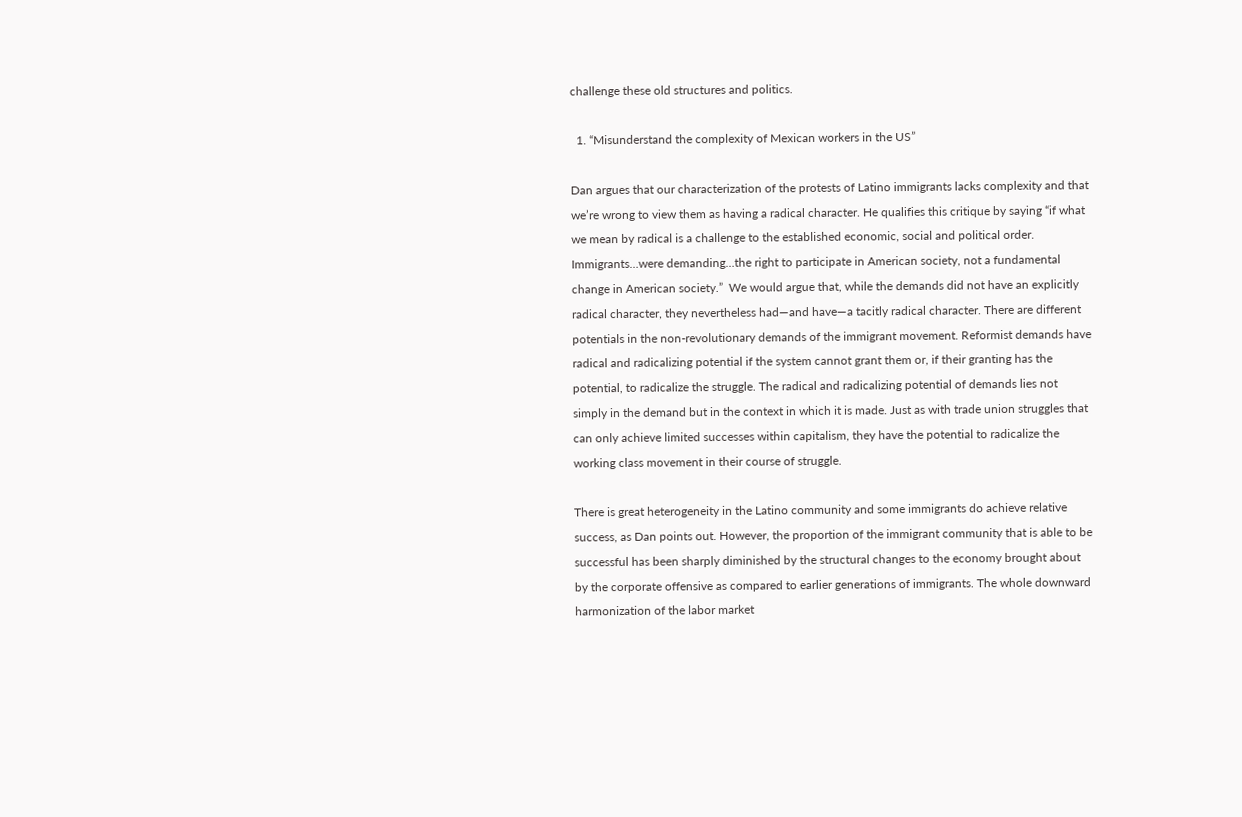challenge these old structures and politics.

  1. “Misunderstand the complexity of Mexican workers in the US”

Dan argues that our characterization of the protests of Latino immigrants lacks complexity and that we’re wrong to view them as having a radical character. He qualifies this critique by saying “if what we mean by radical is a challenge to the established economic, social and political order. Immigrants…were demanding…the right to participate in American society, not a fundamental change in American society.”  We would argue that, while the demands did not have an explicitly radical character, they nevertheless had—and have—a tacitly radical character. There are different potentials in the non-revolutionary demands of the immigrant movement. Reformist demands have radical and radicalizing potential if the system cannot grant them or, if their granting has the potential, to radicalize the struggle. The radical and radicalizing potential of demands lies not simply in the demand but in the context in which it is made. Just as with trade union struggles that can only achieve limited successes within capitalism, they have the potential to radicalize the working class movement in their course of struggle.

There is great heterogeneity in the Latino community and some immigrants do achieve relative success, as Dan points out. However, the proportion of the immigrant community that is able to be successful has been sharply diminished by the structural changes to the economy brought about by the corporate offensive as compared to earlier generations of immigrants. The whole downward harmonization of the labor market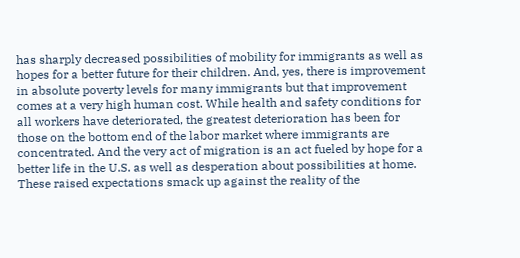has sharply decreased possibilities of mobility for immigrants as well as hopes for a better future for their children. And, yes, there is improvement in absolute poverty levels for many immigrants but that improvement comes at a very high human cost. While health and safety conditions for all workers have deteriorated, the greatest deterioration has been for those on the bottom end of the labor market where immigrants are concentrated. And the very act of migration is an act fueled by hope for a better life in the U.S. as well as desperation about possibilities at home. These raised expectations smack up against the reality of the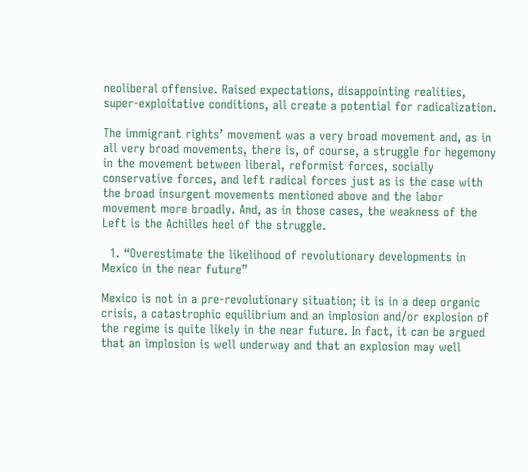neoliberal offensive. Raised expectations, disappointing realities, super-exploitative conditions, all create a potential for radicalization.

The immigrant rights’ movement was a very broad movement and, as in all very broad movements, there is, of course, a struggle for hegemony in the movement between liberal, reformist forces, socially conservative forces, and left radical forces just as is the case with the broad insurgent movements mentioned above and the labor movement more broadly. And, as in those cases, the weakness of the Left is the Achilles heel of the struggle.

  1. “Overestimate the likelihood of revolutionary developments in Mexico in the near future”

Mexico is not in a pre-revolutionary situation; it is in a deep organic crisis, a catastrophic equilibrium and an implosion and/or explosion of the regime is quite likely in the near future. In fact, it can be argued that an implosion is well underway and that an explosion may well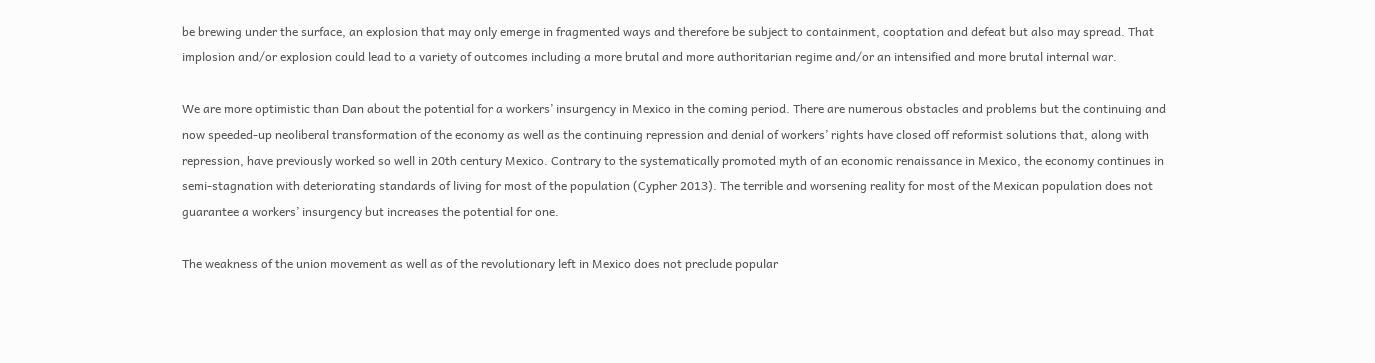be brewing under the surface, an explosion that may only emerge in fragmented ways and therefore be subject to containment, cooptation and defeat but also may spread. That implosion and/or explosion could lead to a variety of outcomes including a more brutal and more authoritarian regime and/or an intensified and more brutal internal war.

We are more optimistic than Dan about the potential for a workers’ insurgency in Mexico in the coming period. There are numerous obstacles and problems but the continuing and now speeded-up neoliberal transformation of the economy as well as the continuing repression and denial of workers’ rights have closed off reformist solutions that, along with repression, have previously worked so well in 20th century Mexico. Contrary to the systematically promoted myth of an economic renaissance in Mexico, the economy continues in semi-stagnation with deteriorating standards of living for most of the population (Cypher 2013). The terrible and worsening reality for most of the Mexican population does not guarantee a workers’ insurgency but increases the potential for one.

The weakness of the union movement as well as of the revolutionary left in Mexico does not preclude popular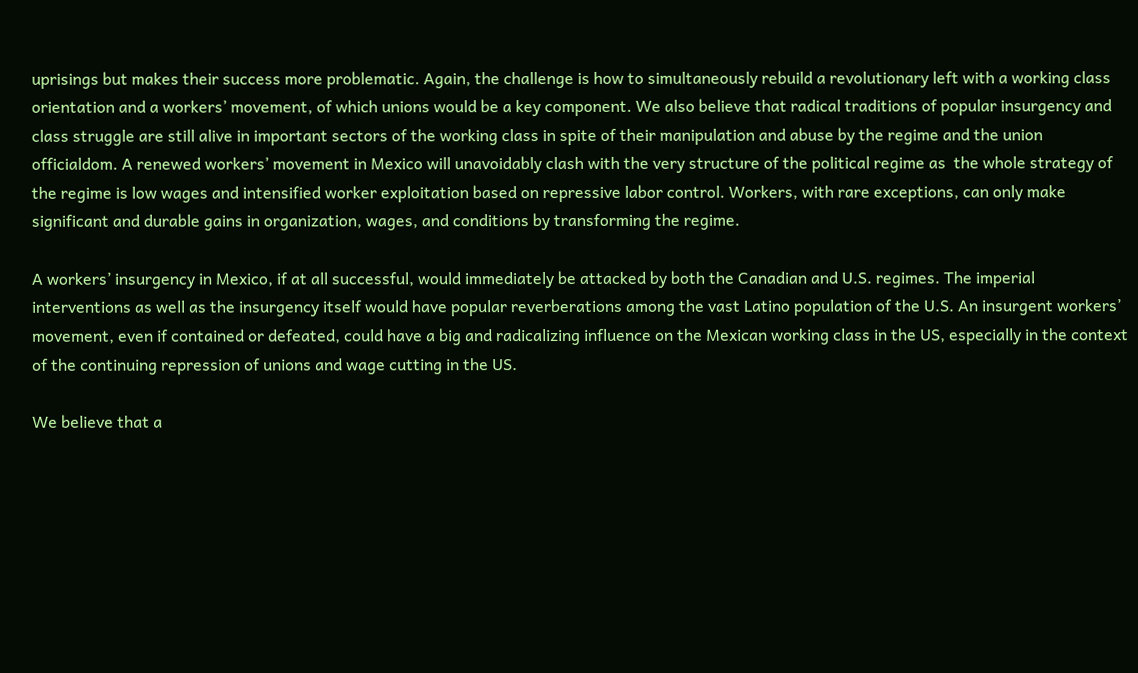uprisings but makes their success more problematic. Again, the challenge is how to simultaneously rebuild a revolutionary left with a working class orientation and a workers’ movement, of which unions would be a key component. We also believe that radical traditions of popular insurgency and class struggle are still alive in important sectors of the working class in spite of their manipulation and abuse by the regime and the union officialdom. A renewed workers’ movement in Mexico will unavoidably clash with the very structure of the political regime as  the whole strategy of the regime is low wages and intensified worker exploitation based on repressive labor control. Workers, with rare exceptions, can only make significant and durable gains in organization, wages, and conditions by transforming the regime.

A workers’ insurgency in Mexico, if at all successful, would immediately be attacked by both the Canadian and U.S. regimes. The imperial interventions as well as the insurgency itself would have popular reverberations among the vast Latino population of the U.S. An insurgent workers’ movement, even if contained or defeated, could have a big and radicalizing influence on the Mexican working class in the US, especially in the context of the continuing repression of unions and wage cutting in the US.

We believe that a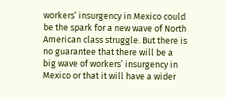workers’ insurgency in Mexico could be the spark for a new wave of North American class struggle. But there is no guarantee that there will be a big wave of workers’ insurgency in Mexico or that it will have a wider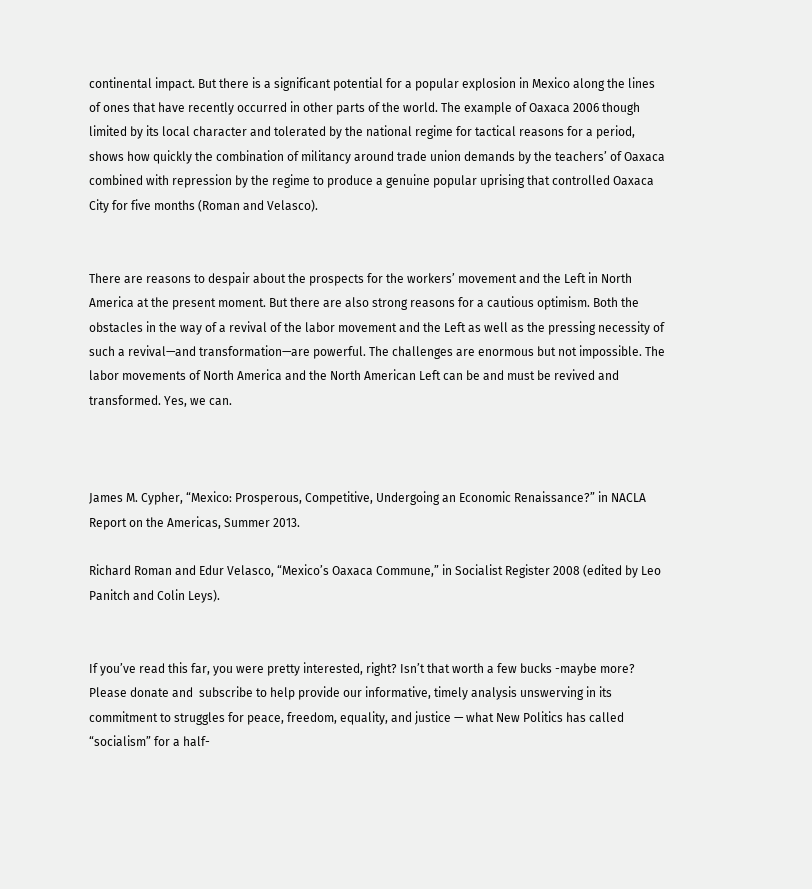continental impact. But there is a significant potential for a popular explosion in Mexico along the lines of ones that have recently occurred in other parts of the world. The example of Oaxaca 2006 though limited by its local character and tolerated by the national regime for tactical reasons for a period, shows how quickly the combination of militancy around trade union demands by the teachers’ of Oaxaca combined with repression by the regime to produce a genuine popular uprising that controlled Oaxaca City for five months (Roman and Velasco).


There are reasons to despair about the prospects for the workers’ movement and the Left in North America at the present moment. But there are also strong reasons for a cautious optimism. Both the obstacles in the way of a revival of the labor movement and the Left as well as the pressing necessity of such a revival—and transformation—are powerful. The challenges are enormous but not impossible. The labor movements of North America and the North American Left can be and must be revived and transformed. Yes, we can.



James M. Cypher, “Mexico: Prosperous, Competitive, Undergoing an Economic Renaissance?” in NACLA Report on the Americas, Summer 2013.

Richard Roman and Edur Velasco, “Mexico’s Oaxaca Commune,” in Socialist Register 2008 (edited by Leo Panitch and Colin Leys).


If you’ve read this far, you were pretty interested, right? Isn’t that worth a few bucks -maybe more?  Please donate and  subscribe to help provide our informative, timely analysis unswerving in its commitment to struggles for peace, freedom, equality, and justice — what New Politics has called “socialism” for a half-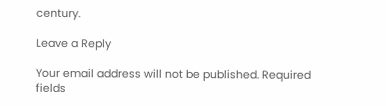century.

Leave a Reply

Your email address will not be published. Required fields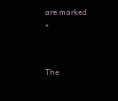are marked *


The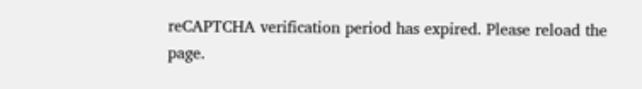reCAPTCHA verification period has expired. Please reload the page.